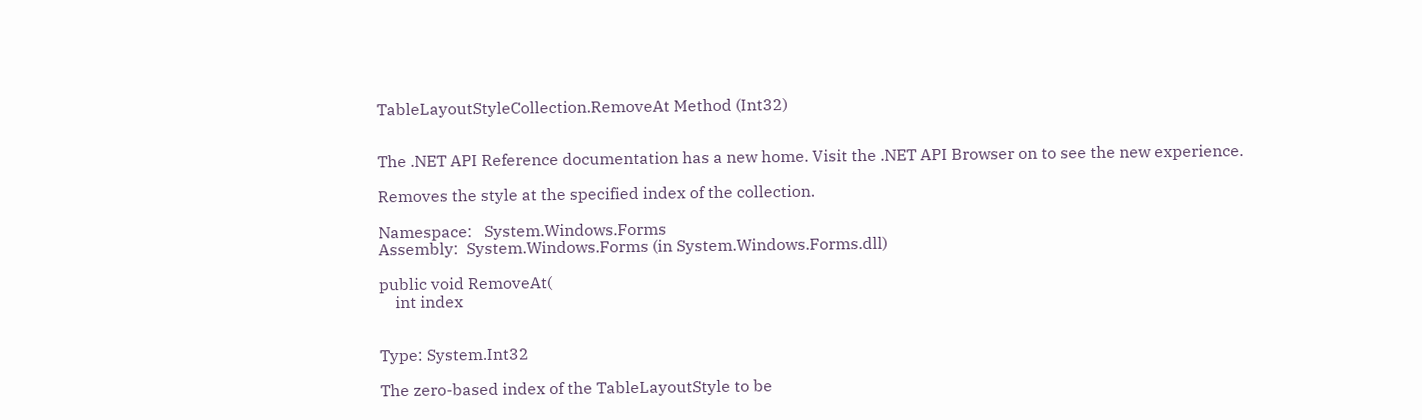TableLayoutStyleCollection.RemoveAt Method (Int32)


The .NET API Reference documentation has a new home. Visit the .NET API Browser on to see the new experience.

Removes the style at the specified index of the collection.

Namespace:   System.Windows.Forms
Assembly:  System.Windows.Forms (in System.Windows.Forms.dll)

public void RemoveAt(
    int index


Type: System.Int32

The zero-based index of the TableLayoutStyle to be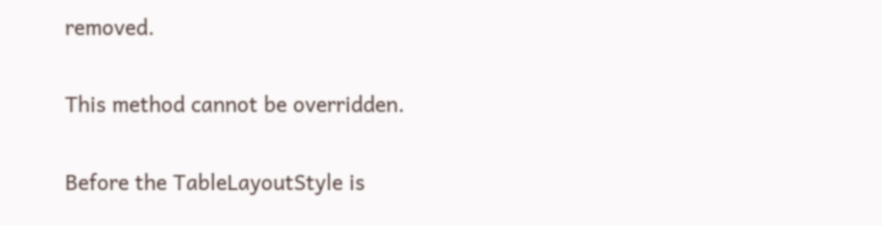removed.

This method cannot be overridden.

Before the TableLayoutStyle is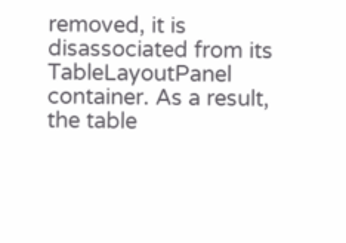removed, it is disassociated from its TableLayoutPanel container. As a result, the table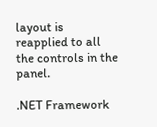layout is reapplied to all the controls in the panel.

.NET Framework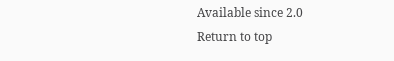Available since 2.0
Return to top